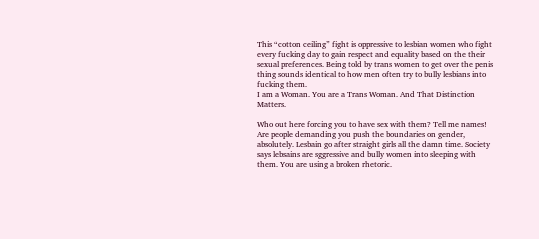This “cotton ceiling” fight is oppressive to lesbian women who fight every fucking day to gain respect and equality based on the their sexual preferences. Being told by trans women to get over the penis thing sounds identical to how men often try to bully lesbians into fucking them.
I am a Woman. You are a Trans Woman. And That Distinction Matters.

Who out here forcing you to have sex with them? Tell me names! Are people demanding you push the boundaries on gender, absolutely. Lesbain go after straight girls all the damn time. Society says lebsains are sggressive and bully women into sleeping with them. You are using a broken rhetoric.